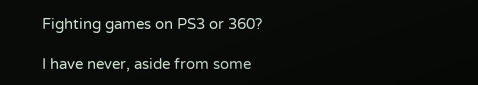Fighting games on PS3 or 360?

I have never, aside from some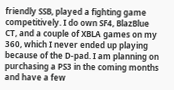friendly SSB, played a fighting game competitively. I do own SF4, BlazBlue CT, and a couple of XBLA games on my 360, which I never ended up playing because of the D-pad. I am planning on purchasing a PS3 in the coming months and have a few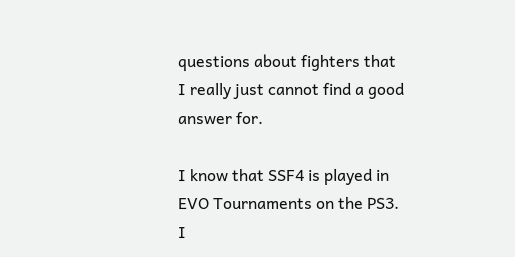questions about fighters that I really just cannot find a good answer for.

I know that SSF4 is played in EVO Tournaments on the PS3. I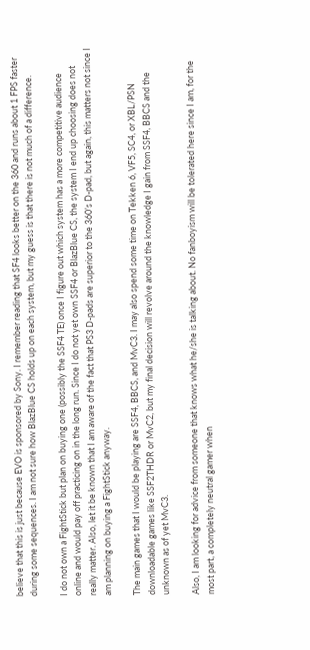believe that this is just because EVO is sponsored by Sony. I remember reading that SF4 looks better on the 360 and runs about 1 FPS faster during some sequences. I am not sure how BlazBlue CS holds up on each system, but my guess is that there is not much of a difference.

I do not own a FightStick but plan on buying one (possibly the SSF4 TE) once I figure out which system has a more competitive audience online and would pay off practicing on in the long run. Since I do not yet own SSF4 or BlazBlue CS, the system I end up choosing does not really matter. Also, let it be known that I am aware of the fact that PS3 D-pads are superior to the 360’s D-pad, but again, this matters not since I am planning on buying a FightStick anyway.

The main games that I would be playing are SSF4, BBCS, and MvC3. I may also spend some time on Tekken 6, VF5, SC4, or XBL/PSN downloadable games like SSF2THDR or MvC2, but my final decision will revolve around the knowledge I gain from SSF4, BBCS and the unknown as of yet MvC3.

Also, I am looking for advice from someone that knows what he/she is talking about. No fanboyism will be tolerated here since I am, for the most part, a completely neutral gamer when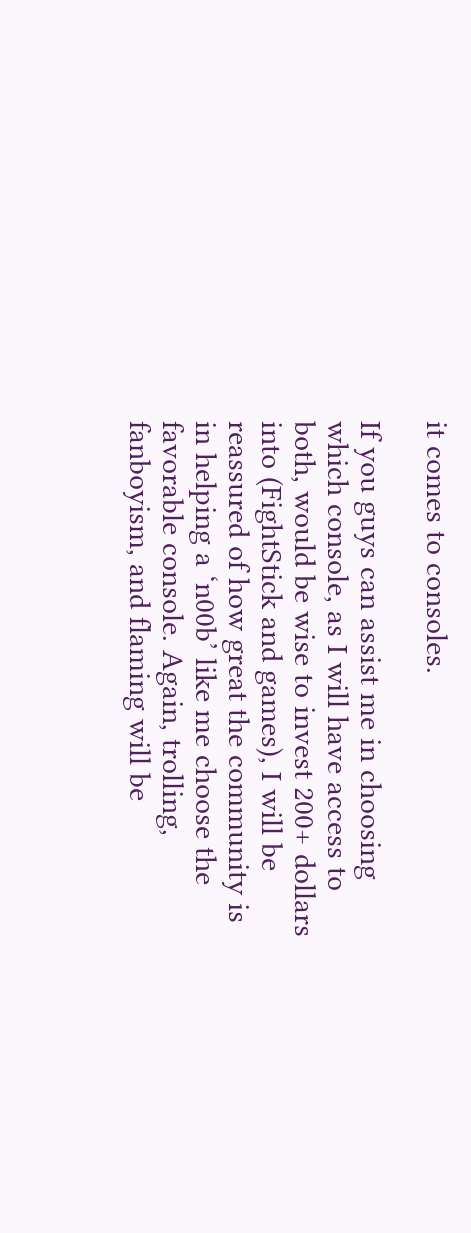it comes to consoles.

If you guys can assist me in choosing which console, as I will have access to both, would be wise to invest 200+ dollars into (FightStick and games), I will be reassured of how great the community is in helping a ‘n00b’ like me choose the favorable console. Again, trolling, fanboyism, and flaming will be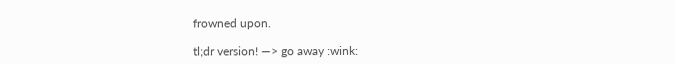frowned upon.

tl;dr version! —> go away :wink: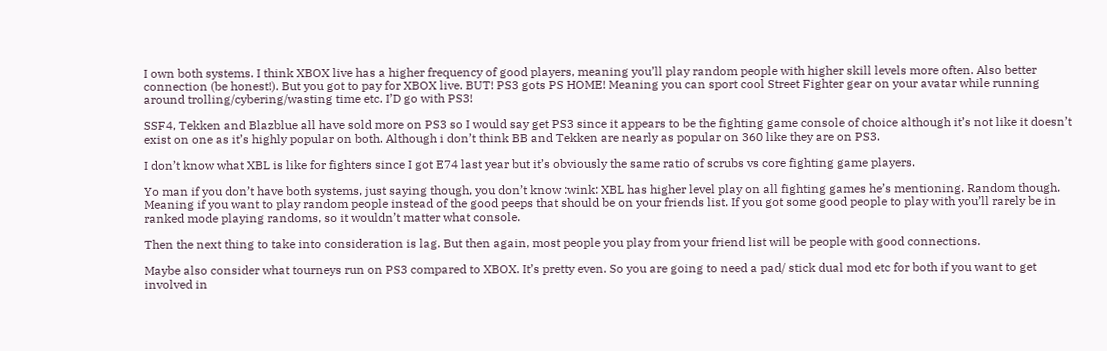I own both systems. I think XBOX live has a higher frequency of good players, meaning you’ll play random people with higher skill levels more often. Also better connection (be honest!). But you got to pay for XBOX live. BUT! PS3 gots PS HOME! Meaning you can sport cool Street Fighter gear on your avatar while running around trolling/cybering/wasting time etc. I’D go with PS3!

SSF4, Tekken and Blazblue all have sold more on PS3 so I would say get PS3 since it appears to be the fighting game console of choice although it’s not like it doesn’t exist on one as it’s highly popular on both. Although i don’t think BB and Tekken are nearly as popular on 360 like they are on PS3.

I don’t know what XBL is like for fighters since I got E74 last year but it’s obviously the same ratio of scrubs vs core fighting game players.

Yo man if you don’t have both systems, just saying though, you don’t know :wink: XBL has higher level play on all fighting games he’s mentioning. Random though. Meaning if you want to play random people instead of the good peeps that should be on your friends list. If you got some good people to play with you’ll rarely be in ranked mode playing randoms, so it wouldn’t matter what console.

Then the next thing to take into consideration is lag. But then again, most people you play from your friend list will be people with good connections.

Maybe also consider what tourneys run on PS3 compared to XBOX. It’s pretty even. So you are going to need a pad/ stick dual mod etc for both if you want to get involved in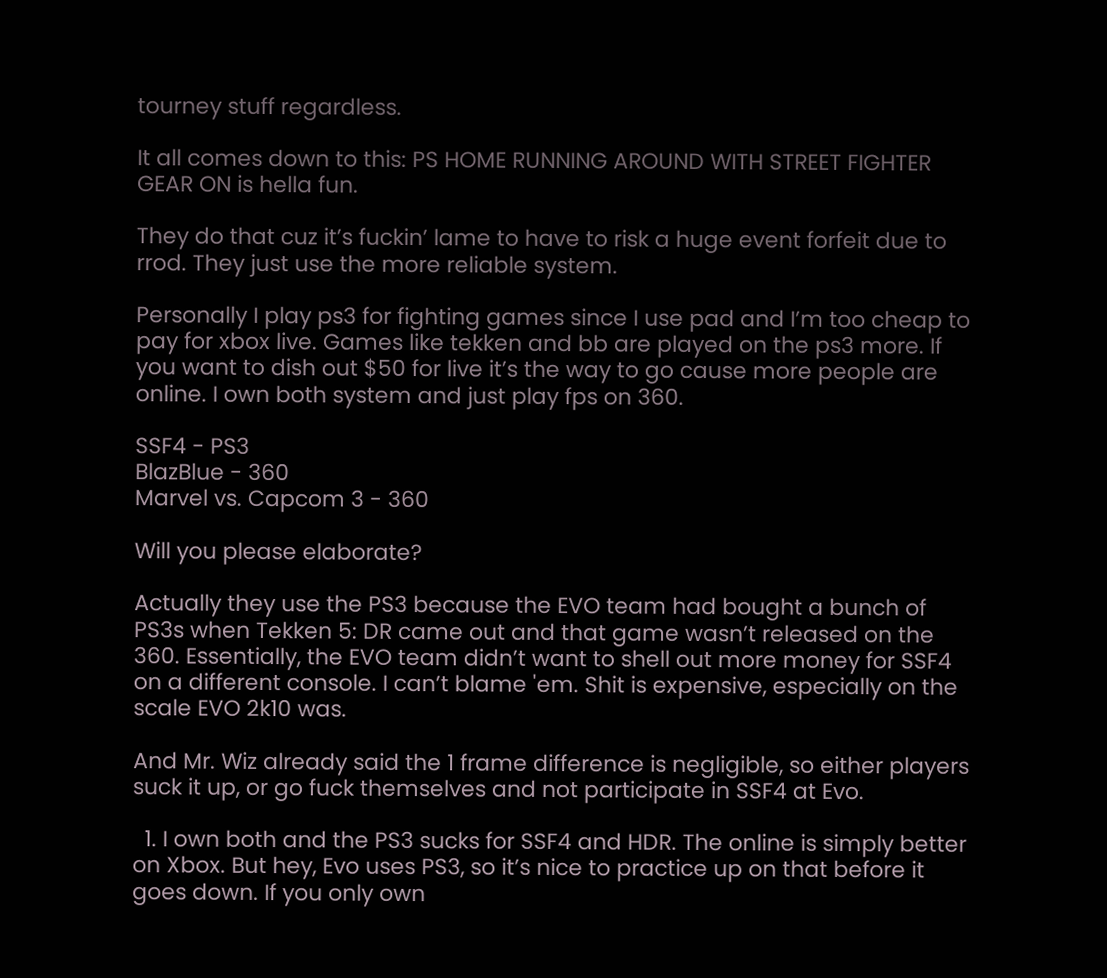tourney stuff regardless.

It all comes down to this: PS HOME RUNNING AROUND WITH STREET FIGHTER GEAR ON is hella fun.

They do that cuz it’s fuckin’ lame to have to risk a huge event forfeit due to rrod. They just use the more reliable system.

Personally I play ps3 for fighting games since I use pad and I’m too cheap to pay for xbox live. Games like tekken and bb are played on the ps3 more. If you want to dish out $50 for live it’s the way to go cause more people are online. I own both system and just play fps on 360.

SSF4 - PS3
BlazBlue - 360
Marvel vs. Capcom 3 - 360

Will you please elaborate?

Actually they use the PS3 because the EVO team had bought a bunch of PS3s when Tekken 5: DR came out and that game wasn’t released on the 360. Essentially, the EVO team didn’t want to shell out more money for SSF4 on a different console. I can’t blame 'em. Shit is expensive, especially on the scale EVO 2k10 was.

And Mr. Wiz already said the 1 frame difference is negligible, so either players suck it up, or go fuck themselves and not participate in SSF4 at Evo.

  1. I own both and the PS3 sucks for SSF4 and HDR. The online is simply better on Xbox. But hey, Evo uses PS3, so it’s nice to practice up on that before it goes down. If you only own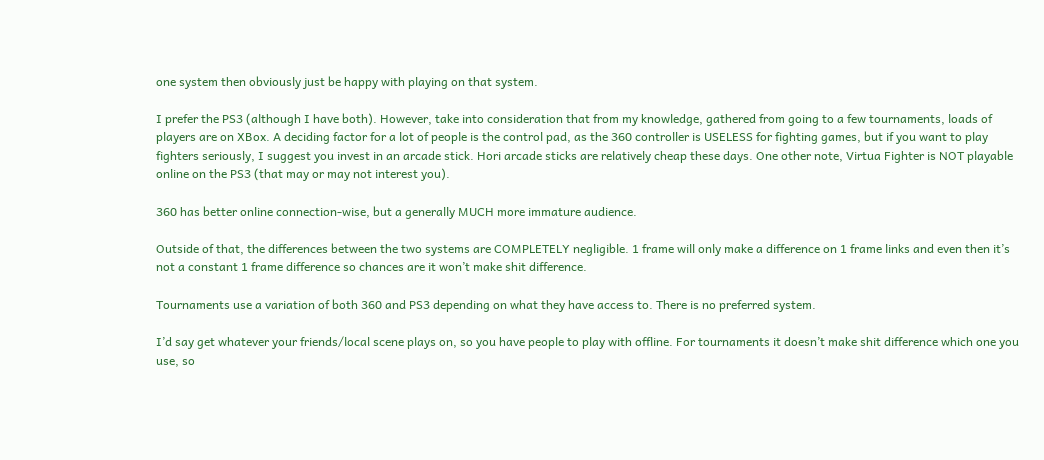one system then obviously just be happy with playing on that system.

I prefer the PS3 (although I have both). However, take into consideration that from my knowledge, gathered from going to a few tournaments, loads of players are on XBox. A deciding factor for a lot of people is the control pad, as the 360 controller is USELESS for fighting games, but if you want to play fighters seriously, I suggest you invest in an arcade stick. Hori arcade sticks are relatively cheap these days. One other note, Virtua Fighter is NOT playable online on the PS3 (that may or may not interest you).

360 has better online connection-wise, but a generally MUCH more immature audience.

Outside of that, the differences between the two systems are COMPLETELY negligible. 1 frame will only make a difference on 1 frame links and even then it’s not a constant 1 frame difference so chances are it won’t make shit difference.

Tournaments use a variation of both 360 and PS3 depending on what they have access to. There is no preferred system.

I’d say get whatever your friends/local scene plays on, so you have people to play with offline. For tournaments it doesn’t make shit difference which one you use, so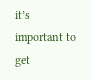it’s important to get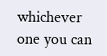whichever one you can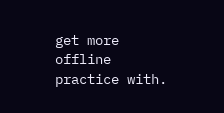get more offline practice with.